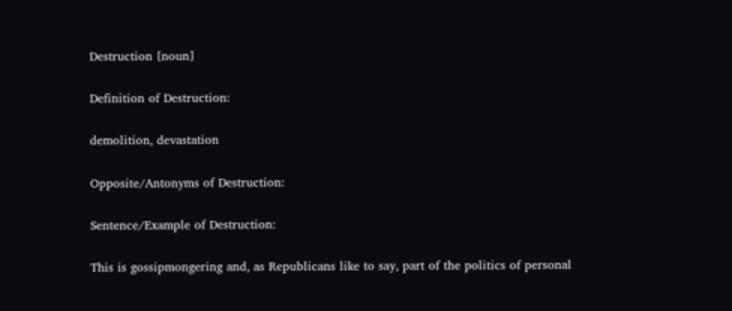Destruction [noun]

Definition of Destruction:

demolition, devastation

Opposite/Antonyms of Destruction:

Sentence/Example of Destruction:

This is gossipmongering and, as Republicans like to say, part of the politics of personal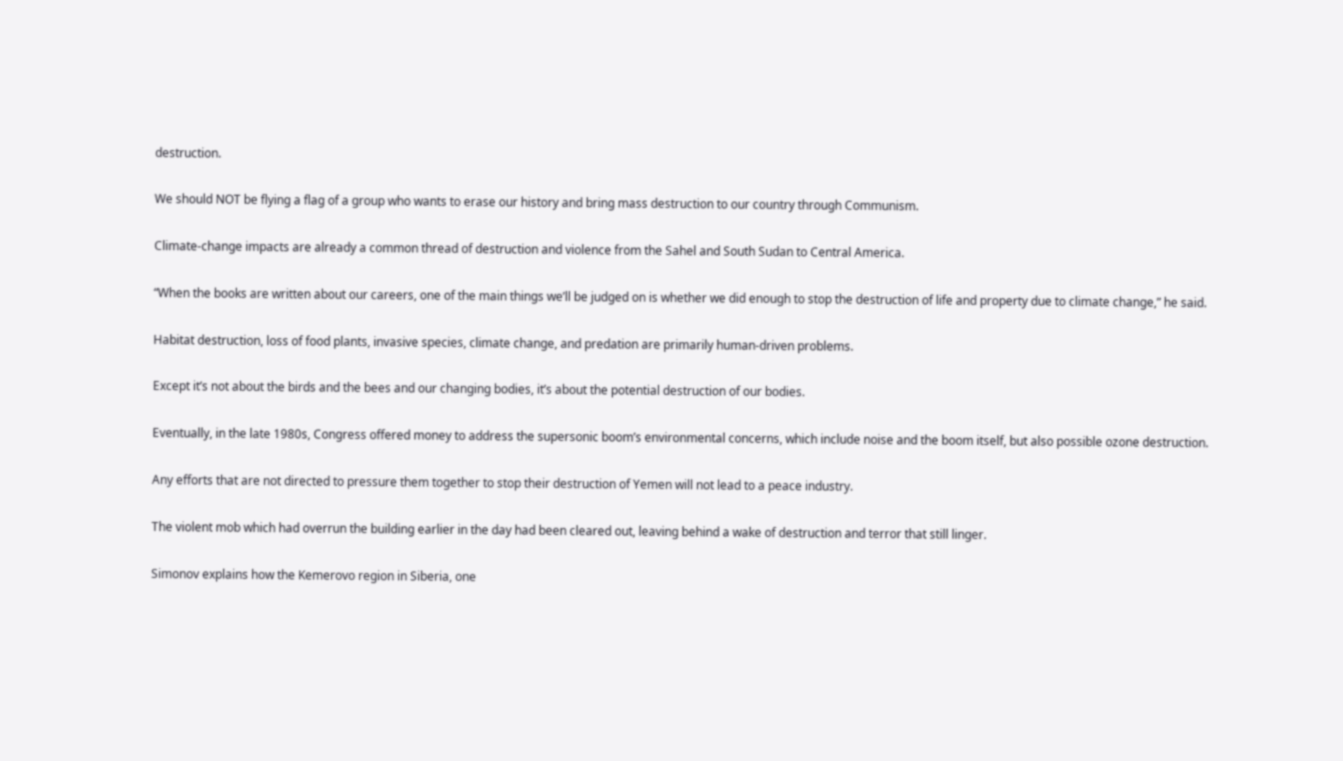destruction.

We should NOT be flying a flag of a group who wants to erase our history and bring mass destruction to our country through Communism.

Climate-change impacts are already a common thread of destruction and violence from the Sahel and South Sudan to Central America.

“When the books are written about our careers, one of the main things we’ll be judged on is whether we did enough to stop the destruction of life and property due to climate change,” he said.

Habitat destruction, loss of food plants, invasive species, climate change, and predation are primarily human-driven problems.

Except it’s not about the birds and the bees and our changing bodies, it’s about the potential destruction of our bodies.

Eventually, in the late 1980s, Congress offered money to address the supersonic boom’s environmental concerns, which include noise and the boom itself, but also possible ozone destruction.

Any efforts that are not directed to pressure them together to stop their destruction of Yemen will not lead to a peace industry.

The violent mob which had overrun the building earlier in the day had been cleared out, leaving behind a wake of destruction and terror that still linger.

Simonov explains how the Kemerovo region in Siberia, one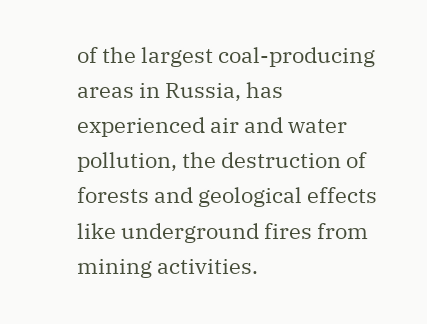of the largest coal-producing areas in Russia, has experienced air and water pollution, the destruction of forests and geological effects like underground fires from mining activities.